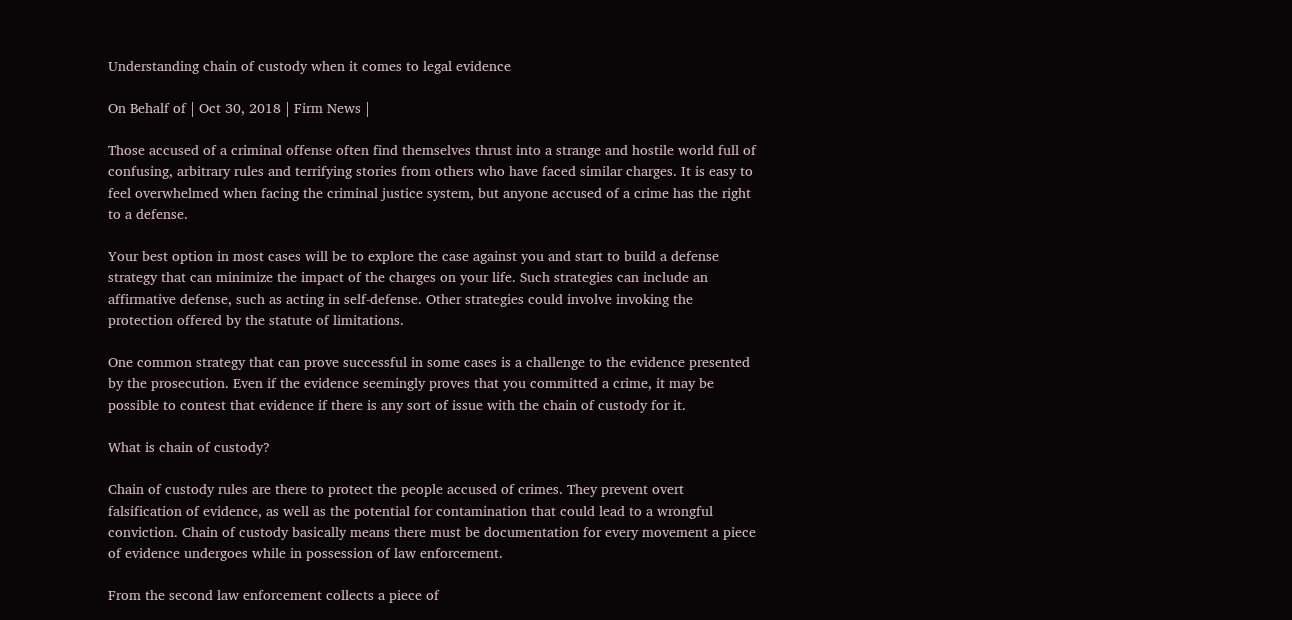Understanding chain of custody when it comes to legal evidence

On Behalf of | Oct 30, 2018 | Firm News |

Those accused of a criminal offense often find themselves thrust into a strange and hostile world full of confusing, arbitrary rules and terrifying stories from others who have faced similar charges. It is easy to feel overwhelmed when facing the criminal justice system, but anyone accused of a crime has the right to a defense.

Your best option in most cases will be to explore the case against you and start to build a defense strategy that can minimize the impact of the charges on your life. Such strategies can include an affirmative defense, such as acting in self-defense. Other strategies could involve invoking the protection offered by the statute of limitations.

One common strategy that can prove successful in some cases is a challenge to the evidence presented by the prosecution. Even if the evidence seemingly proves that you committed a crime, it may be possible to contest that evidence if there is any sort of issue with the chain of custody for it.

What is chain of custody?

Chain of custody rules are there to protect the people accused of crimes. They prevent overt falsification of evidence, as well as the potential for contamination that could lead to a wrongful conviction. Chain of custody basically means there must be documentation for every movement a piece of evidence undergoes while in possession of law enforcement.

From the second law enforcement collects a piece of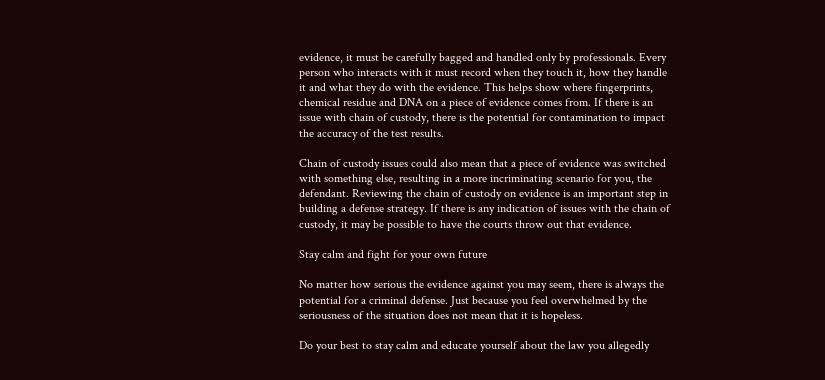evidence, it must be carefully bagged and handled only by professionals. Every person who interacts with it must record when they touch it, how they handle it and what they do with the evidence. This helps show where fingerprints, chemical residue and DNA on a piece of evidence comes from. If there is an issue with chain of custody, there is the potential for contamination to impact the accuracy of the test results.

Chain of custody issues could also mean that a piece of evidence was switched with something else, resulting in a more incriminating scenario for you, the defendant. Reviewing the chain of custody on evidence is an important step in building a defense strategy. If there is any indication of issues with the chain of custody, it may be possible to have the courts throw out that evidence.

Stay calm and fight for your own future

No matter how serious the evidence against you may seem, there is always the potential for a criminal defense. Just because you feel overwhelmed by the seriousness of the situation does not mean that it is hopeless.

Do your best to stay calm and educate yourself about the law you allegedly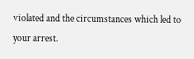violated and the circumstances which led to your arrest.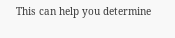This can help you determine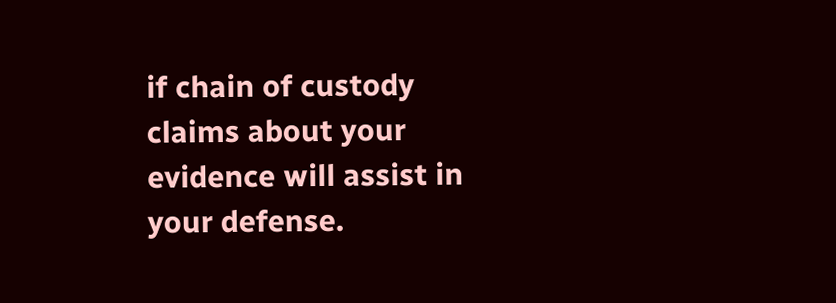if chain of custody claims about your evidence will assist in your defense.